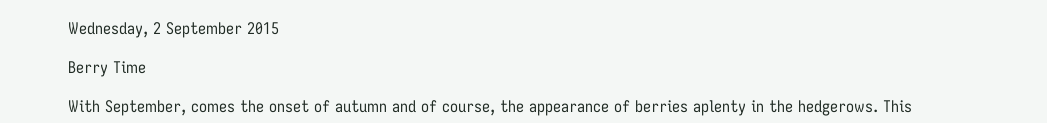Wednesday, 2 September 2015

Berry Time

With September, comes the onset of autumn and of course, the appearance of berries aplenty in the hedgerows. This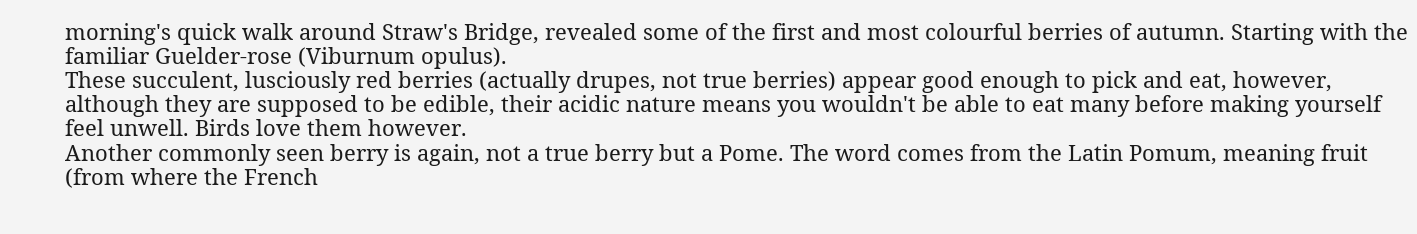morning's quick walk around Straw's Bridge, revealed some of the first and most colourful berries of autumn. Starting with the familiar Guelder-rose (Viburnum opulus).
These succulent, lusciously red berries (actually drupes, not true berries) appear good enough to pick and eat, however, although they are supposed to be edible, their acidic nature means you wouldn't be able to eat many before making yourself feel unwell. Birds love them however.
Another commonly seen berry is again, not a true berry but a Pome. The word comes from the Latin Pomum, meaning fruit (from where the French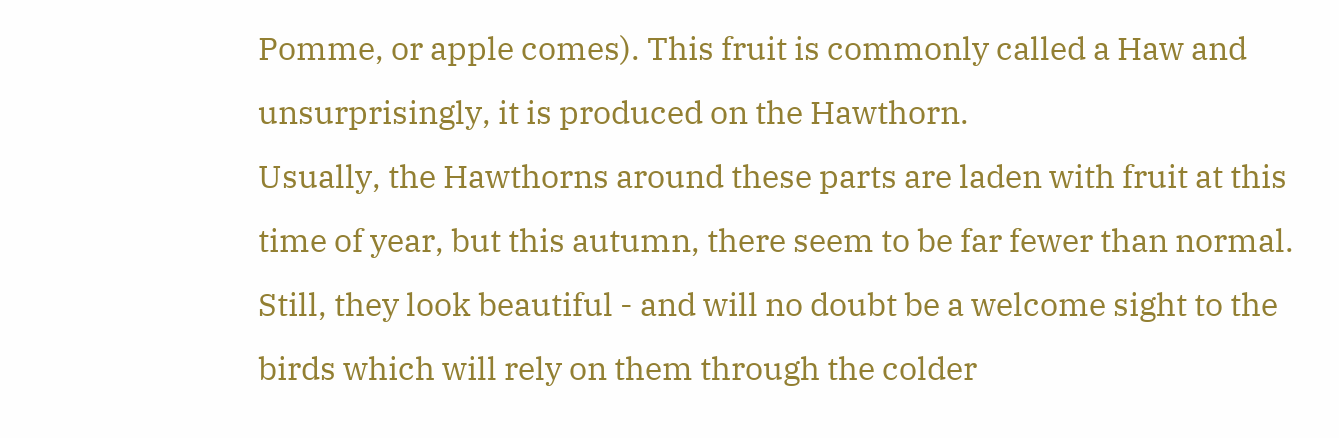Pomme, or apple comes). This fruit is commonly called a Haw and unsurprisingly, it is produced on the Hawthorn.
Usually, the Hawthorns around these parts are laden with fruit at this time of year, but this autumn, there seem to be far fewer than normal.
Still, they look beautiful - and will no doubt be a welcome sight to the birds which will rely on them through the colder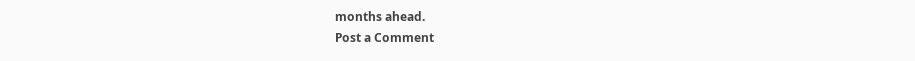months ahead.
Post a Comment